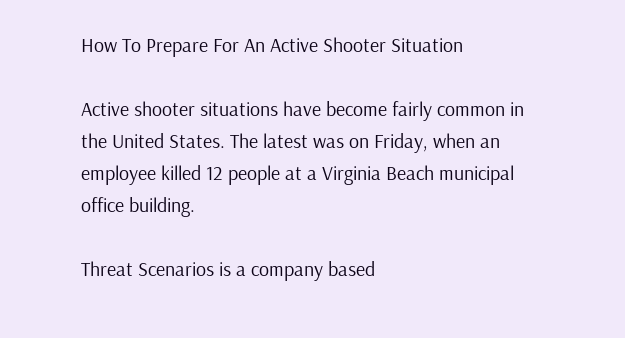How To Prepare For An Active Shooter Situation

Active shooter situations have become fairly common in the United States. The latest was on Friday, when an employee killed 12 people at a Virginia Beach municipal office building.

Threat Scenarios is a company based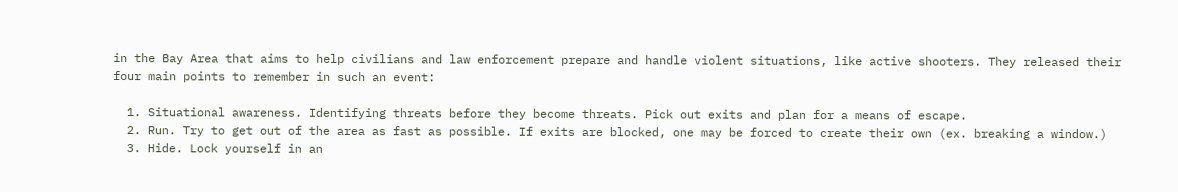in the Bay Area that aims to help civilians and law enforcement prepare and handle violent situations, like active shooters. They released their four main points to remember in such an event:

  1. Situational awareness. Identifying threats before they become threats. Pick out exits and plan for a means of escape.
  2. Run. Try to get out of the area as fast as possible. If exits are blocked, one may be forced to create their own (ex. breaking a window.)
  3. Hide. Lock yourself in an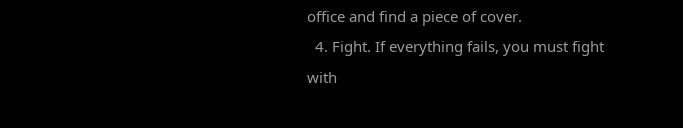office and find a piece of cover.
  4. Fight. If everything fails, you must fight with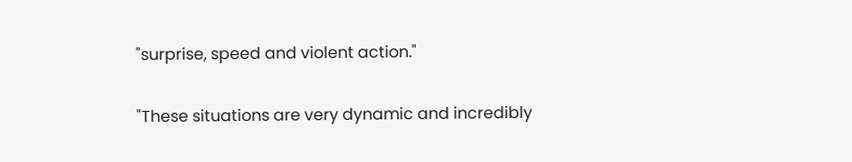"surprise, speed and violent action."

"These situations are very dynamic and incredibly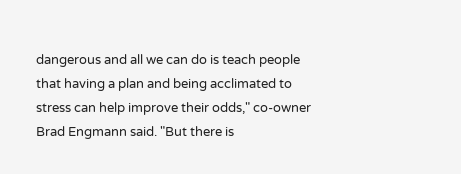dangerous and all we can do is teach people that having a plan and being acclimated to stress can help improve their odds," co-owner Brad Engmann said. "But there is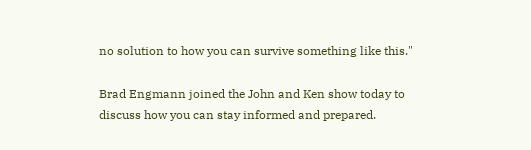no solution to how you can survive something like this."

Brad Engmann joined the John and Ken show today to discuss how you can stay informed and prepared.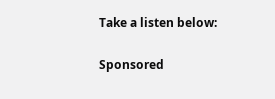Take a listen below:

Sponsored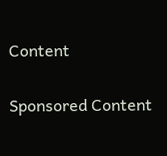Content

Sponsored Content